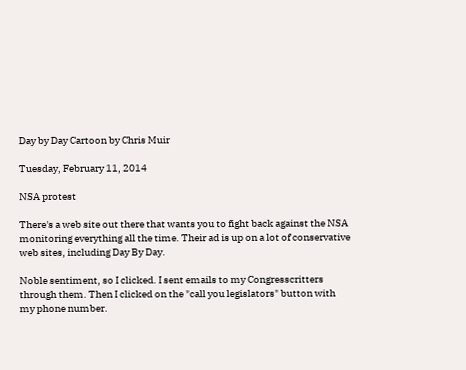Day by Day Cartoon by Chris Muir

Tuesday, February 11, 2014

NSA protest

There's a web site out there that wants you to fight back against the NSA monitoring everything all the time. Their ad is up on a lot of conservative web sites, including Day By Day.

Noble sentiment, so I clicked. I sent emails to my Congresscritters through them. Then I clicked on the "call you legislators" button with my phone number.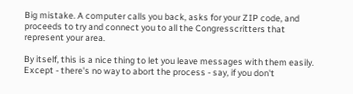Big mistake. A computer calls you back, asks for your ZIP code, and proceeds to try and connect you to all the Congresscritters that represent your area.

By itself, this is a nice thing to let you leave messages with them easily. Except - there's no way to abort the process - say, if you don't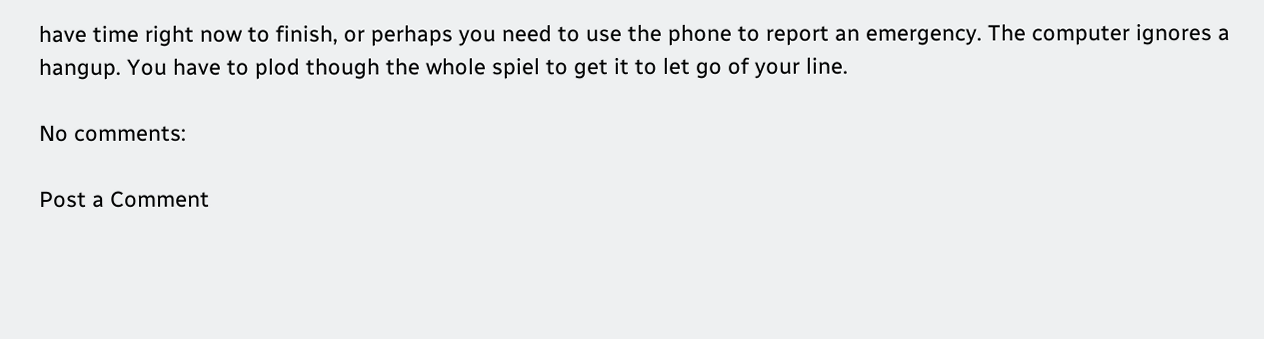have time right now to finish, or perhaps you need to use the phone to report an emergency. The computer ignores a hangup. You have to plod though the whole spiel to get it to let go of your line.

No comments:

Post a Comment